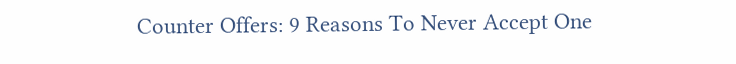Counter Offers: 9 Reasons To Never Accept One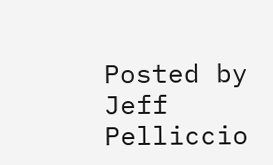Posted by Jeff Pelliccio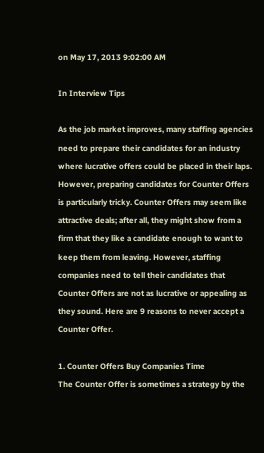on May 17, 2013 9:02:00 AM

In Interview Tips

As the job market improves, many staffing agencies need to prepare their candidates for an industry where lucrative offers could be placed in their laps. However, preparing candidates for Counter Offers is particularly tricky. Counter Offers may seem like attractive deals; after all, they might show from a firm that they like a candidate enough to want to keep them from leaving. However, staffing companies need to tell their candidates that Counter Offers are not as lucrative or appealing as they sound. Here are 9 reasons to never accept a Counter Offer.

1. Counter Offers Buy Companies Time
The Counter Offer is sometimes a strategy by the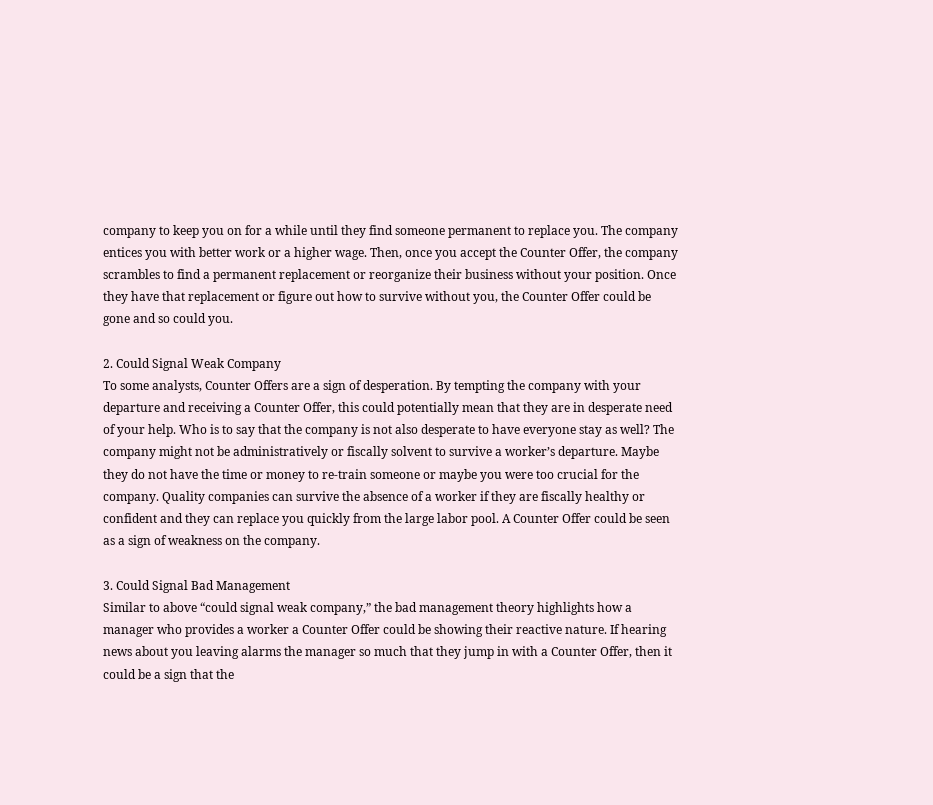company to keep you on for a while until they find someone permanent to replace you. The company entices you with better work or a higher wage. Then, once you accept the Counter Offer, the company scrambles to find a permanent replacement or reorganize their business without your position. Once they have that replacement or figure out how to survive without you, the Counter Offer could be gone and so could you.

2. Could Signal Weak Company
To some analysts, Counter Offers are a sign of desperation. By tempting the company with your departure and receiving a Counter Offer, this could potentially mean that they are in desperate need of your help. Who is to say that the company is not also desperate to have everyone stay as well? The company might not be administratively or fiscally solvent to survive a worker’s departure. Maybe they do not have the time or money to re-train someone or maybe you were too crucial for the company. Quality companies can survive the absence of a worker if they are fiscally healthy or confident and they can replace you quickly from the large labor pool. A Counter Offer could be seen as a sign of weakness on the company.

3. Could Signal Bad Management
Similar to above “could signal weak company,” the bad management theory highlights how a manager who provides a worker a Counter Offer could be showing their reactive nature. If hearing news about you leaving alarms the manager so much that they jump in with a Counter Offer, then it could be a sign that the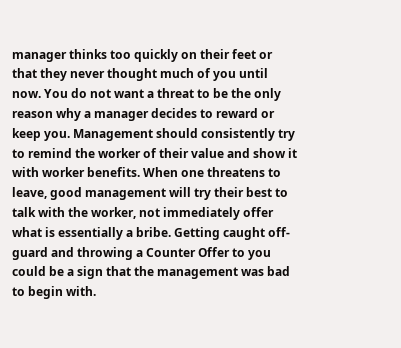manager thinks too quickly on their feet or that they never thought much of you until now. You do not want a threat to be the only reason why a manager decides to reward or keep you. Management should consistently try to remind the worker of their value and show it with worker benefits. When one threatens to leave, good management will try their best to talk with the worker, not immediately offer what is essentially a bribe. Getting caught off-guard and throwing a Counter Offer to you could be a sign that the management was bad to begin with.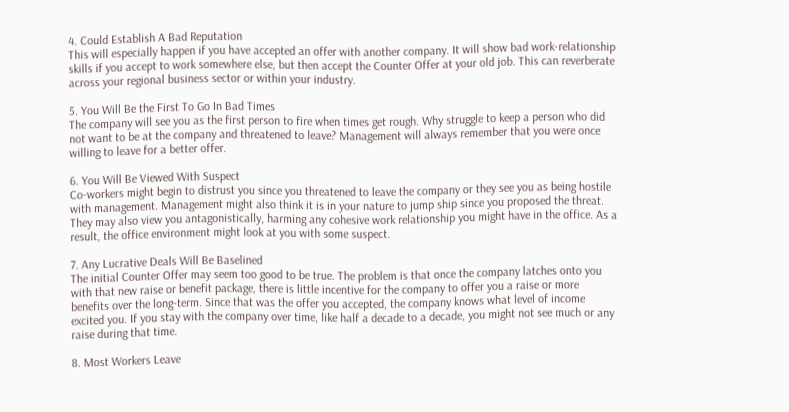4. Could Establish A Bad Reputation
This will especially happen if you have accepted an offer with another company. It will show bad work-relationship skills if you accept to work somewhere else, but then accept the Counter Offer at your old job. This can reverberate across your regional business sector or within your industry.

5. You Will Be the First To Go In Bad Times
The company will see you as the first person to fire when times get rough. Why struggle to keep a person who did not want to be at the company and threatened to leave? Management will always remember that you were once willing to leave for a better offer.

6. You Will Be Viewed With Suspect
Co-workers might begin to distrust you since you threatened to leave the company or they see you as being hostile with management. Management might also think it is in your nature to jump ship since you proposed the threat. They may also view you antagonistically, harming any cohesive work relationship you might have in the office. As a result, the office environment might look at you with some suspect.

7. Any Lucrative Deals Will Be Baselined
The initial Counter Offer may seem too good to be true. The problem is that once the company latches onto you with that new raise or benefit package, there is little incentive for the company to offer you a raise or more benefits over the long-term. Since that was the offer you accepted, the company knows what level of income excited you. If you stay with the company over time, like half a decade to a decade, you might not see much or any raise during that time.

8. Most Workers Leave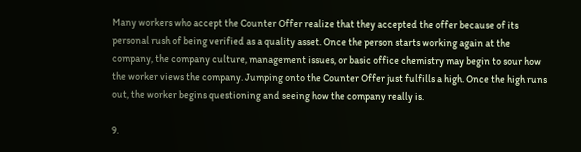Many workers who accept the Counter Offer realize that they accepted the offer because of its personal rush of being verified as a quality asset. Once the person starts working again at the company, the company culture, management issues, or basic office chemistry may begin to sour how the worker views the company. Jumping onto the Counter Offer just fulfills a high. Once the high runs out, the worker begins questioning and seeing how the company really is.

9.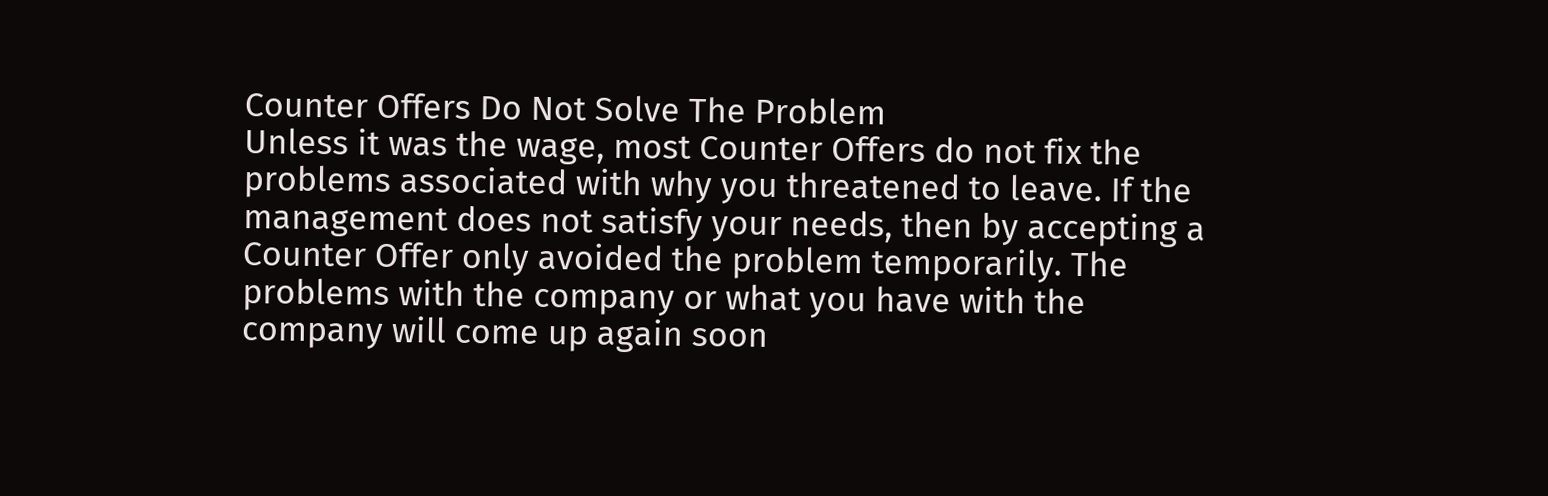Counter Offers Do Not Solve The Problem
Unless it was the wage, most Counter Offers do not fix the problems associated with why you threatened to leave. If the management does not satisfy your needs, then by accepting a Counter Offer only avoided the problem temporarily. The problems with the company or what you have with the company will come up again soon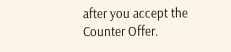after you accept the Counter Offer.